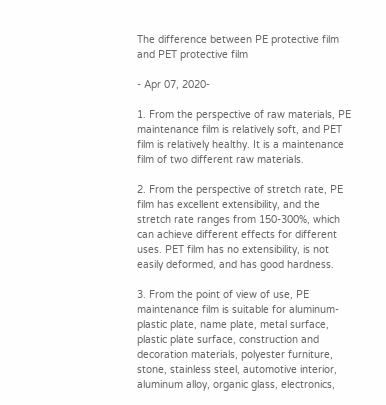The difference between PE protective film and PET protective film

- Apr 07, 2020-

1. From the perspective of raw materials, PE maintenance film is relatively soft, and PET film is relatively healthy. It is a maintenance film of two different raw materials.

2. From the perspective of stretch rate, PE film has excellent extensibility, and the stretch rate ranges from 150-300%, which can achieve different effects for different uses. PET film has no extensibility, is not easily deformed, and has good hardness.

3. From the point of view of use, PE maintenance film is suitable for aluminum-plastic plate, name plate, metal surface, plastic plate surface, construction and decoration materials, polyester furniture, stone, stainless steel, automotive interior, aluminum alloy, organic glass, electronics,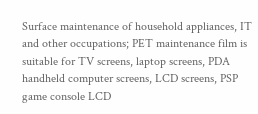Surface maintenance of household appliances, IT and other occupations; PET maintenance film is suitable for TV screens, laptop screens, PDA handheld computer screens, LCD screens, PSP game console LCD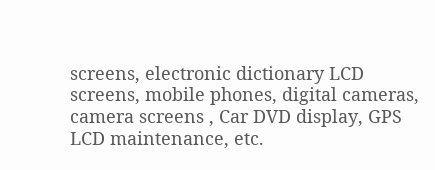screens, electronic dictionary LCD screens, mobile phones, digital cameras, camera screens , Car DVD display, GPS LCD maintenance, etc.